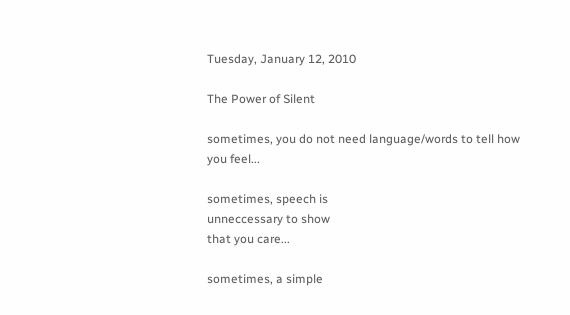Tuesday, January 12, 2010

The Power of Silent

sometimes, you do not need language/words to tell how you feel...

sometimes, speech is
unneccessary to show
that you care...

sometimes, a simple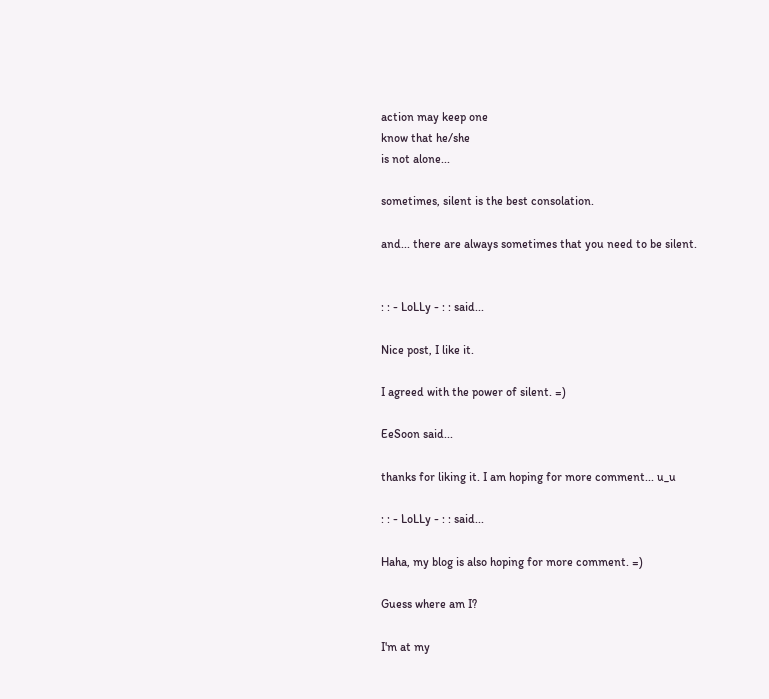action may keep one
know that he/she
is not alone...

sometimes, silent is the best consolation.

and... there are always sometimes that you need to be silent.


: : - LoLLy - : : said...

Nice post, I like it.

I agreed with the power of silent. =)

EeSoon said...

thanks for liking it. I am hoping for more comment... u_u

: : - LoLLy - : : said...

Haha, my blog is also hoping for more comment. =)

Guess where am I?

I'm at my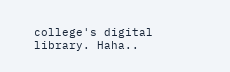college's digital library. Haha..